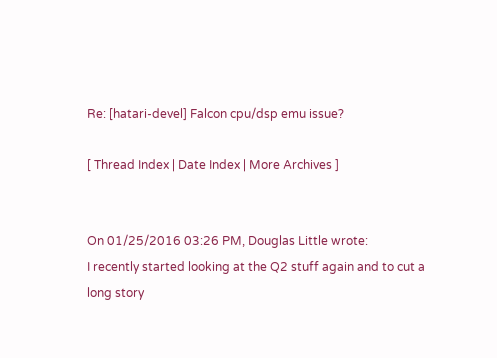Re: [hatari-devel] Falcon cpu/dsp emu issue?

[ Thread Index | Date Index | More Archives ]


On 01/25/2016 03:26 PM, Douglas Little wrote:
I recently started looking at the Q2 stuff again and to cut a long story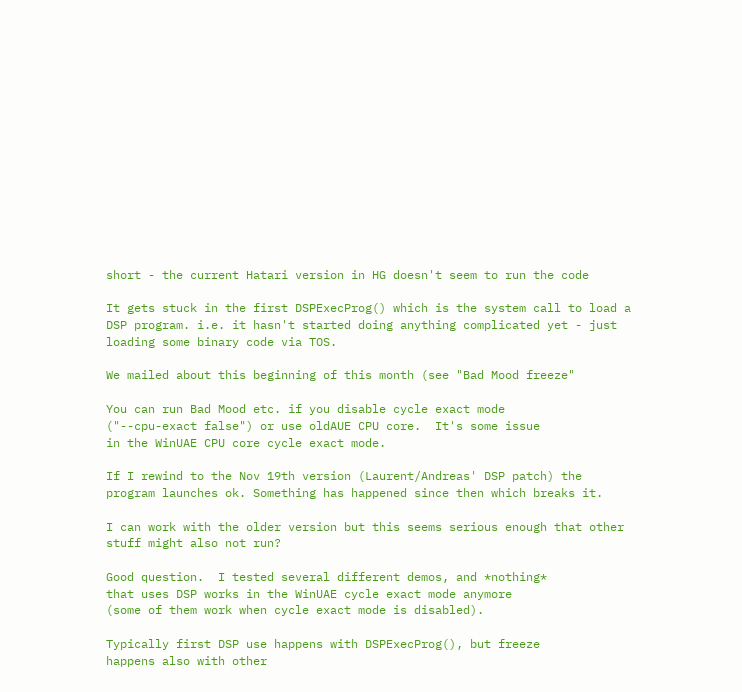short - the current Hatari version in HG doesn't seem to run the code

It gets stuck in the first DSPExecProg() which is the system call to load a
DSP program. i.e. it hasn't started doing anything complicated yet - just
loading some binary code via TOS.

We mailed about this beginning of this month (see "Bad Mood freeze"

You can run Bad Mood etc. if you disable cycle exact mode
("--cpu-exact false") or use oldAUE CPU core.  It's some issue
in the WinUAE CPU core cycle exact mode.

If I rewind to the Nov 19th version (Laurent/Andreas' DSP patch) the
program launches ok. Something has happened since then which breaks it.

I can work with the older version but this seems serious enough that other
stuff might also not run?

Good question.  I tested several different demos, and *nothing*
that uses DSP works in the WinUAE cycle exact mode anymore
(some of them work when cycle exact mode is disabled).

Typically first DSP use happens with DSPExecProg(), but freeze
happens also with other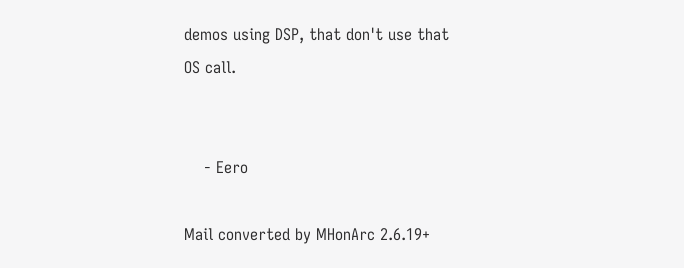demos using DSP, that don't use that
OS call.


    - Eero

Mail converted by MHonArc 2.6.19+